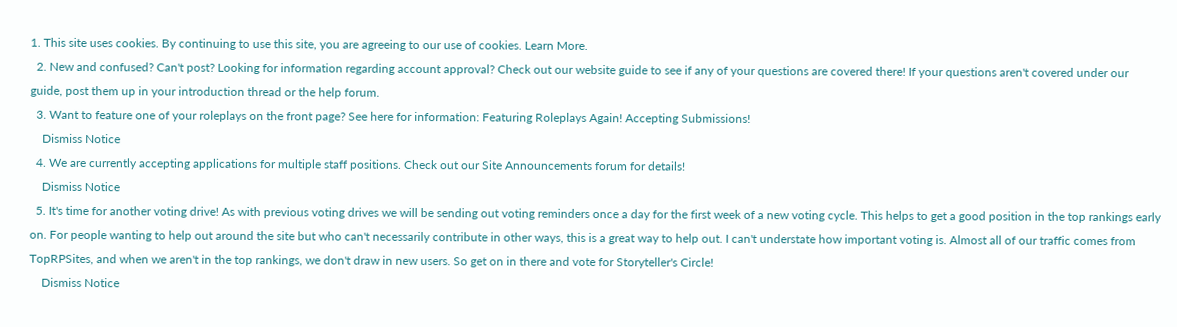1. This site uses cookies. By continuing to use this site, you are agreeing to our use of cookies. Learn More.
  2. New and confused? Can't post? Looking for information regarding account approval? Check out our website guide to see if any of your questions are covered there! If your questions aren't covered under our guide, post them up in your introduction thread or the help forum.
  3. Want to feature one of your roleplays on the front page? See here for information: Featuring Roleplays Again! Accepting Submissions!
    Dismiss Notice
  4. We are currently accepting applications for multiple staff positions. Check out our Site Announcements forum for details!
    Dismiss Notice
  5. It's time for another voting drive! As with previous voting drives we will be sending out voting reminders once a day for the first week of a new voting cycle. This helps to get a good position in the top rankings early on. For people wanting to help out around the site but who can't necessarily contribute in other ways, this is a great way to help out. I can't understate how important voting is. Almost all of our traffic comes from TopRPSites, and when we aren't in the top rankings, we don't draw in new users. So get on in there and vote for Storyteller's Circle!
    Dismiss Notice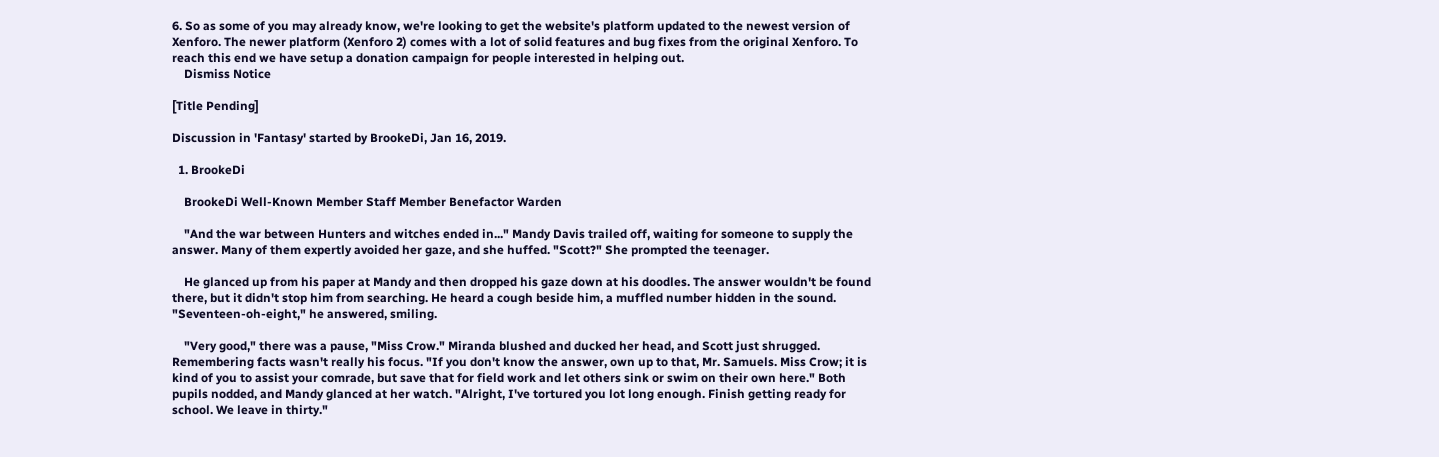6. So as some of you may already know, we're looking to get the website's platform updated to the newest version of Xenforo. The newer platform (Xenforo 2) comes with a lot of solid features and bug fixes from the original Xenforo. To reach this end we have setup a donation campaign for people interested in helping out.
    Dismiss Notice

[Title Pending]

Discussion in 'Fantasy' started by BrookeDi, Jan 16, 2019.

  1. BrookeDi

    BrookeDi Well-Known Member Staff Member Benefactor Warden

    "And the war between Hunters and witches ended in..." Mandy Davis trailed off, waiting for someone to supply the answer. Many of them expertly avoided her gaze, and she huffed. "Scott?" She prompted the teenager.

    He glanced up from his paper at Mandy and then dropped his gaze down at his doodles. The answer wouldn't be found there, but it didn't stop him from searching. He heard a cough beside him, a muffled number hidden in the sound. "Seventeen-oh-eight," he answered, smiling.

    "Very good," there was a pause, "Miss Crow." Miranda blushed and ducked her head, and Scott just shrugged. Remembering facts wasn't really his focus. "If you don't know the answer, own up to that, Mr. Samuels. Miss Crow; it is kind of you to assist your comrade, but save that for field work and let others sink or swim on their own here." Both pupils nodded, and Mandy glanced at her watch. "Alright, I've tortured you lot long enough. Finish getting ready for school. We leave in thirty."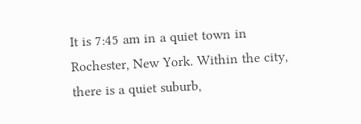It is 7:45 am in a quiet town in Rochester, New York. Within the city, there is a quiet suburb,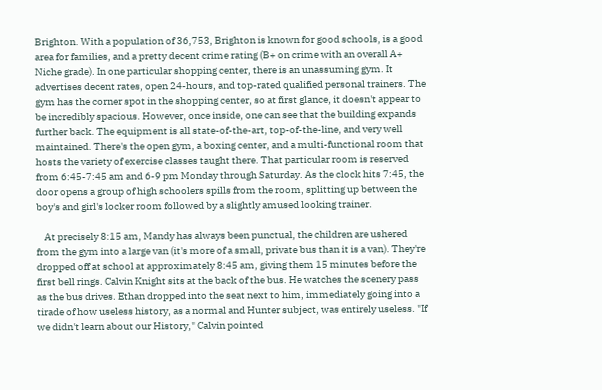Brighton. With a population of 36,753, Brighton is known for good schools, is a good area for families, and a pretty decent crime rating (B+ on crime with an overall A+ Niche grade). In one particular shopping center, there is an unassuming gym. It advertises decent rates, open 24-hours, and top-rated qualified personal trainers. The gym has the corner spot in the shopping center, so at first glance, it doesn't appear to be incredibly spacious. However, once inside, one can see that the building expands further back. The equipment is all state-of-the-art, top-of-the-line, and very well maintained. There's the open gym, a boxing center, and a multi-functional room that hosts the variety of exercise classes taught there. That particular room is reserved from 6:45-7:45 am and 6-9 pm Monday through Saturday. As the clock hits 7:45, the door opens a group of high schoolers spills from the room, splitting up between the boy's and girl's locker room followed by a slightly amused looking trainer.

    At precisely 8:15 am, Mandy has always been punctual, the children are ushered from the gym into a large van (it's more of a small, private bus than it is a van). They're dropped off at school at approximately 8:45 am, giving them 15 minutes before the first bell rings. Calvin Knight sits at the back of the bus. He watches the scenery pass as the bus drives. Ethan dropped into the seat next to him, immediately going into a tirade of how useless history, as a normal and Hunter subject, was entirely useless. "If we didn't learn about our History," Calvin pointed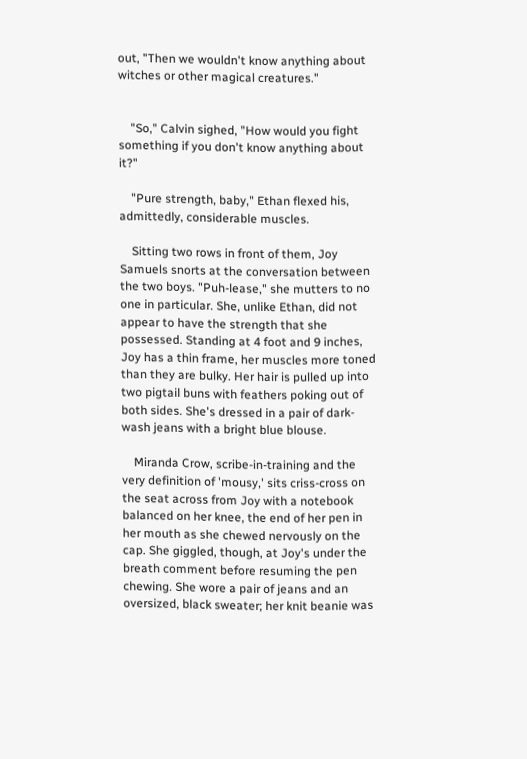out, "Then we wouldn't know anything about witches or other magical creatures."


    "So," Calvin sighed, "How would you fight something if you don't know anything about it?"

    "Pure strength, baby," Ethan flexed his, admittedly, considerable muscles.

    Sitting two rows in front of them, Joy Samuels snorts at the conversation between the two boys. "Puh-lease," she mutters to no one in particular. She, unlike Ethan, did not appear to have the strength that she possessed. Standing at 4 foot and 9 inches, Joy has a thin frame, her muscles more toned than they are bulky. Her hair is pulled up into two pigtail buns with feathers poking out of both sides. She's dressed in a pair of dark-wash jeans with a bright blue blouse.

    Miranda Crow, scribe-in-training and the very definition of 'mousy,' sits criss-cross on the seat across from Joy with a notebook balanced on her knee, the end of her pen in her mouth as she chewed nervously on the cap. She giggled, though, at Joy's under the breath comment before resuming the pen chewing. She wore a pair of jeans and an oversized, black sweater; her knit beanie was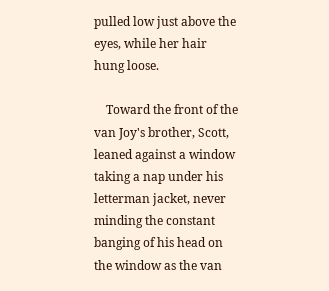pulled low just above the eyes, while her hair hung loose.

    Toward the front of the van Joy's brother, Scott, leaned against a window taking a nap under his letterman jacket, never minding the constant banging of his head on the window as the van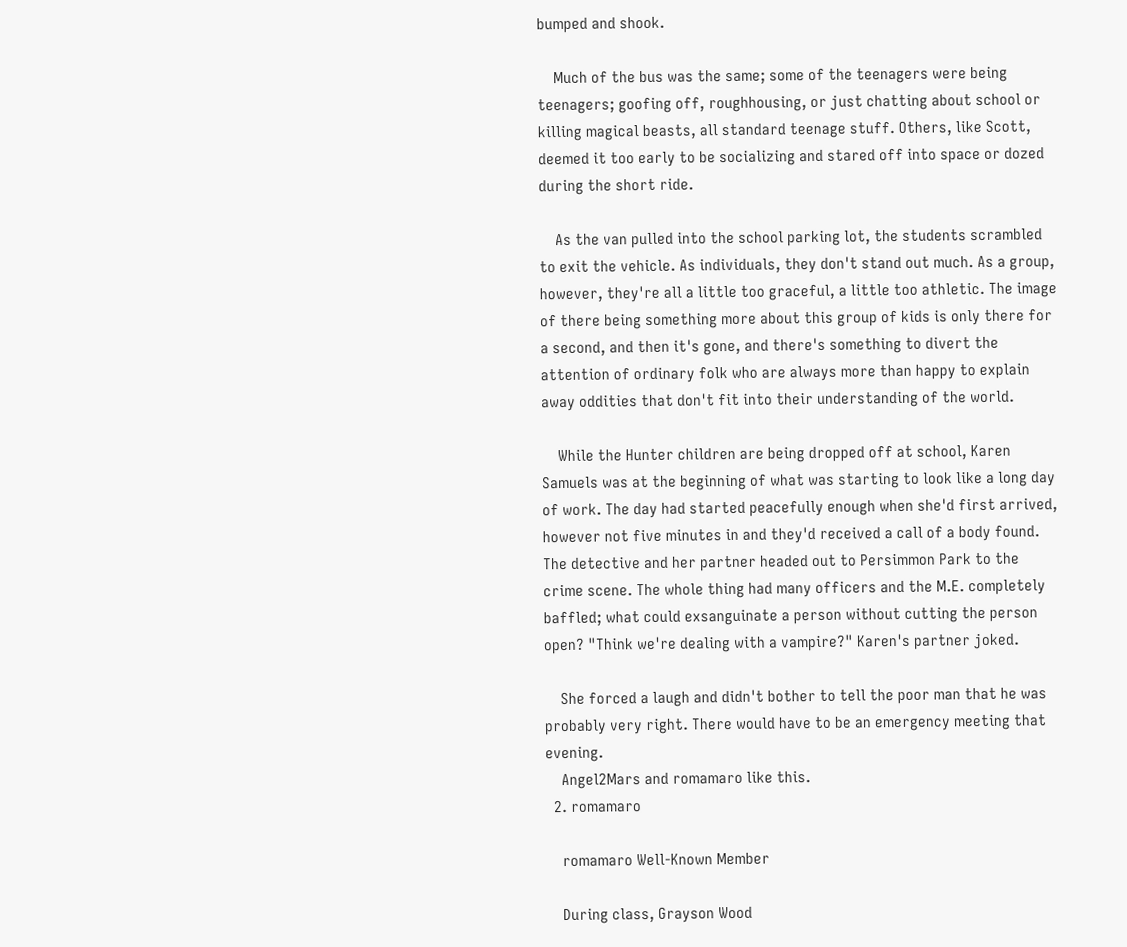bumped and shook.

    Much of the bus was the same; some of the teenagers were being teenagers; goofing off, roughhousing, or just chatting about school or killing magical beasts, all standard teenage stuff. Others, like Scott, deemed it too early to be socializing and stared off into space or dozed during the short ride.

    As the van pulled into the school parking lot, the students scrambled to exit the vehicle. As individuals, they don't stand out much. As a group, however, they're all a little too graceful, a little too athletic. The image of there being something more about this group of kids is only there for a second, and then it's gone, and there's something to divert the attention of ordinary folk who are always more than happy to explain away oddities that don't fit into their understanding of the world.

    While the Hunter children are being dropped off at school, Karen Samuels was at the beginning of what was starting to look like a long day of work. The day had started peacefully enough when she'd first arrived, however not five minutes in and they'd received a call of a body found. The detective and her partner headed out to Persimmon Park to the crime scene. The whole thing had many officers and the M.E. completely baffled; what could exsanguinate a person without cutting the person open? "Think we're dealing with a vampire?" Karen's partner joked.

    She forced a laugh and didn't bother to tell the poor man that he was probably very right. There would have to be an emergency meeting that evening.
    Angel2Mars and romamaro like this.
  2. romamaro

    romamaro Well-Known Member

    During class, Grayson Wood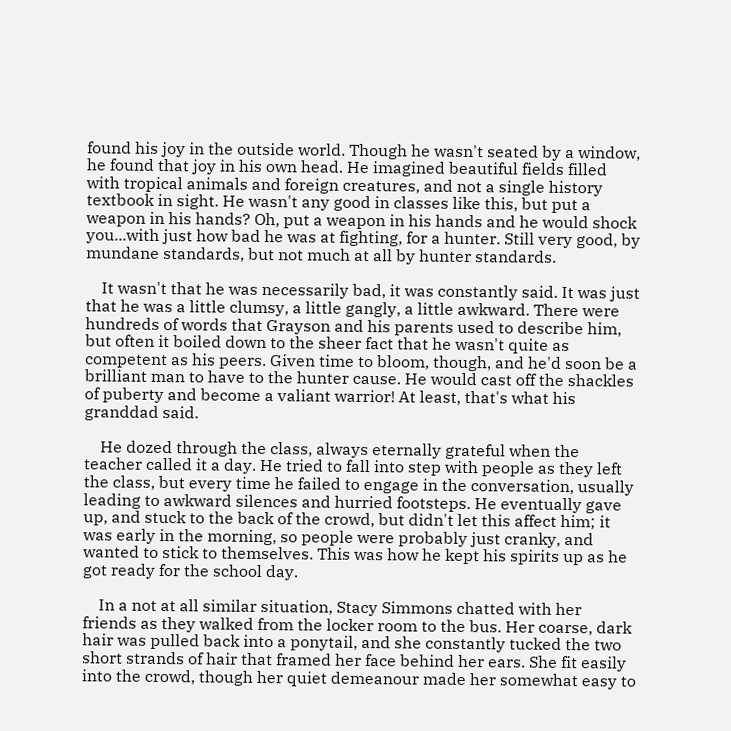found his joy in the outside world. Though he wasn't seated by a window, he found that joy in his own head. He imagined beautiful fields filled with tropical animals and foreign creatures, and not a single history textbook in sight. He wasn't any good in classes like this, but put a weapon in his hands? Oh, put a weapon in his hands and he would shock you...with just how bad he was at fighting, for a hunter. Still very good, by mundane standards, but not much at all by hunter standards.

    It wasn't that he was necessarily bad, it was constantly said. It was just that he was a little clumsy, a little gangly, a little awkward. There were hundreds of words that Grayson and his parents used to describe him, but often it boiled down to the sheer fact that he wasn't quite as competent as his peers. Given time to bloom, though, and he'd soon be a brilliant man to have to the hunter cause. He would cast off the shackles of puberty and become a valiant warrior! At least, that's what his granddad said.

    He dozed through the class, always eternally grateful when the teacher called it a day. He tried to fall into step with people as they left the class, but every time he failed to engage in the conversation, usually leading to awkward silences and hurried footsteps. He eventually gave up, and stuck to the back of the crowd, but didn't let this affect him; it was early in the morning, so people were probably just cranky, and wanted to stick to themselves. This was how he kept his spirits up as he got ready for the school day.

    In a not at all similar situation, Stacy Simmons chatted with her friends as they walked from the locker room to the bus. Her coarse, dark hair was pulled back into a ponytail, and she constantly tucked the two short strands of hair that framed her face behind her ears. She fit easily into the crowd, though her quiet demeanour made her somewhat easy to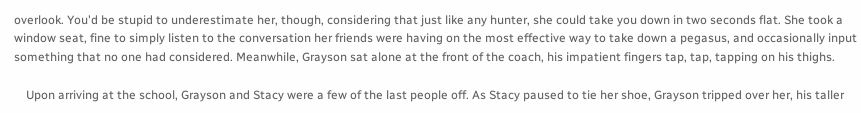overlook. You'd be stupid to underestimate her, though, considering that just like any hunter, she could take you down in two seconds flat. She took a window seat, fine to simply listen to the conversation her friends were having on the most effective way to take down a pegasus, and occasionally input something that no one had considered. Meanwhile, Grayson sat alone at the front of the coach, his impatient fingers tap, tap, tapping on his thighs.

    Upon arriving at the school, Grayson and Stacy were a few of the last people off. As Stacy paused to tie her shoe, Grayson tripped over her, his taller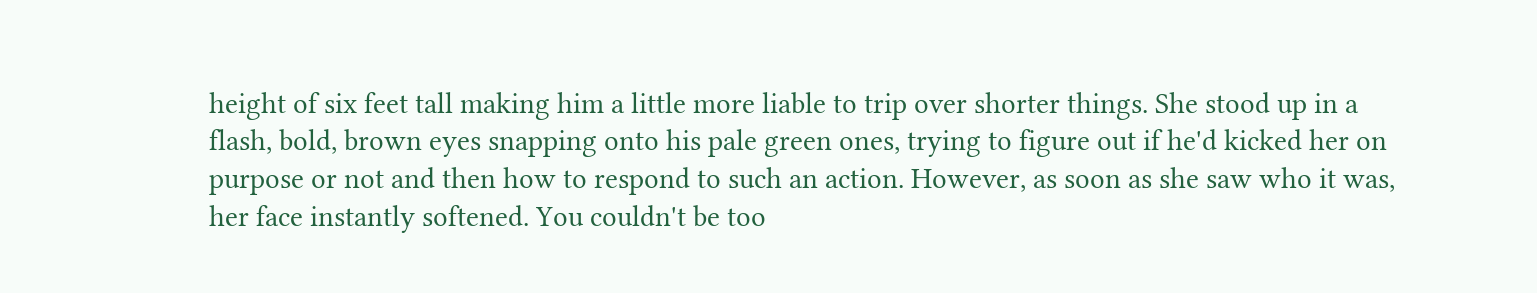height of six feet tall making him a little more liable to trip over shorter things. She stood up in a flash, bold, brown eyes snapping onto his pale green ones, trying to figure out if he'd kicked her on purpose or not and then how to respond to such an action. However, as soon as she saw who it was, her face instantly softened. You couldn't be too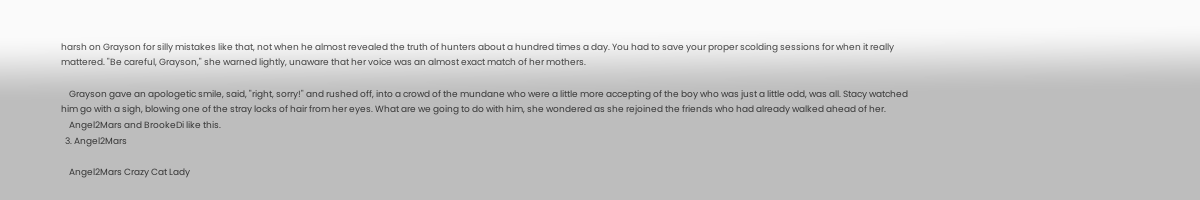harsh on Grayson for silly mistakes like that, not when he almost revealed the truth of hunters about a hundred times a day. You had to save your proper scolding sessions for when it really mattered. "Be careful, Grayson," she warned lightly, unaware that her voice was an almost exact match of her mothers.

    Grayson gave an apologetic smile, said, "right, sorry!" and rushed off, into a crowd of the mundane who were a little more accepting of the boy who was just a little odd, was all. Stacy watched him go with a sigh, blowing one of the stray locks of hair from her eyes. What are we going to do with him, she wondered as she rejoined the friends who had already walked ahead of her.
    Angel2Mars and BrookeDi like this.
  3. Angel2Mars

    Angel2Mars Crazy Cat Lady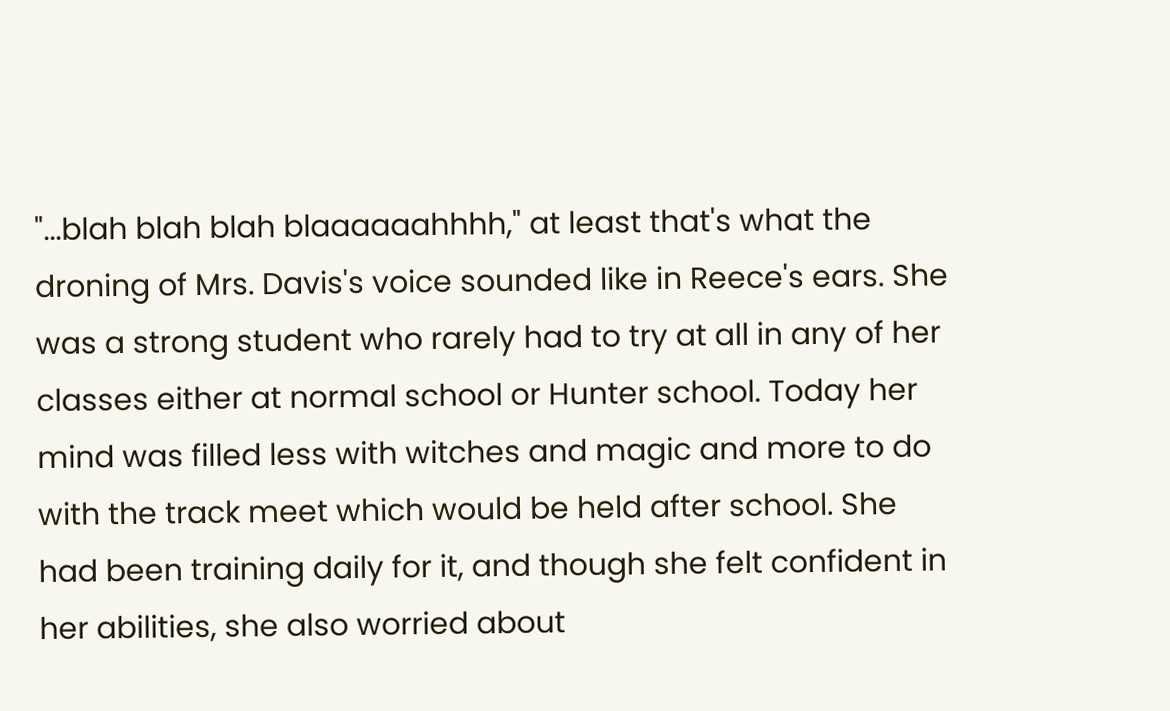"...blah blah blah blaaaaaahhhh," at least that's what the droning of Mrs. Davis's voice sounded like in Reece's ears. She was a strong student who rarely had to try at all in any of her classes either at normal school or Hunter school. Today her mind was filled less with witches and magic and more to do with the track meet which would be held after school. She had been training daily for it, and though she felt confident in her abilities, she also worried about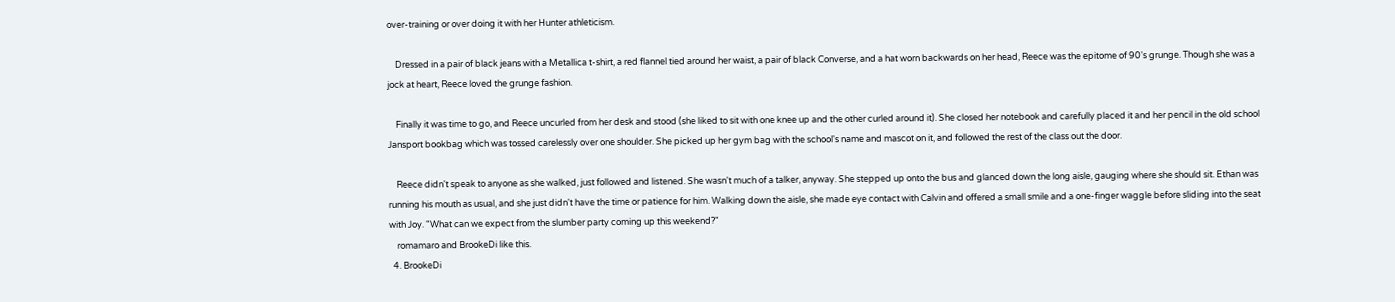over-training or over doing it with her Hunter athleticism.

    Dressed in a pair of black jeans with a Metallica t-shirt, a red flannel tied around her waist, a pair of black Converse, and a hat worn backwards on her head, Reece was the epitome of 90's grunge. Though she was a jock at heart, Reece loved the grunge fashion.

    Finally it was time to go, and Reece uncurled from her desk and stood (she liked to sit with one knee up and the other curled around it). She closed her notebook and carefully placed it and her pencil in the old school Jansport bookbag which was tossed carelessly over one shoulder. She picked up her gym bag with the school's name and mascot on it, and followed the rest of the class out the door.

    Reece didn't speak to anyone as she walked, just followed and listened. She wasn't much of a talker, anyway. She stepped up onto the bus and glanced down the long aisle, gauging where she should sit. Ethan was running his mouth as usual, and she just didn't have the time or patience for him. Walking down the aisle, she made eye contact with Calvin and offered a small smile and a one-finger waggle before sliding into the seat with Joy. "What can we expect from the slumber party coming up this weekend?"
    romamaro and BrookeDi like this.
  4. BrookeDi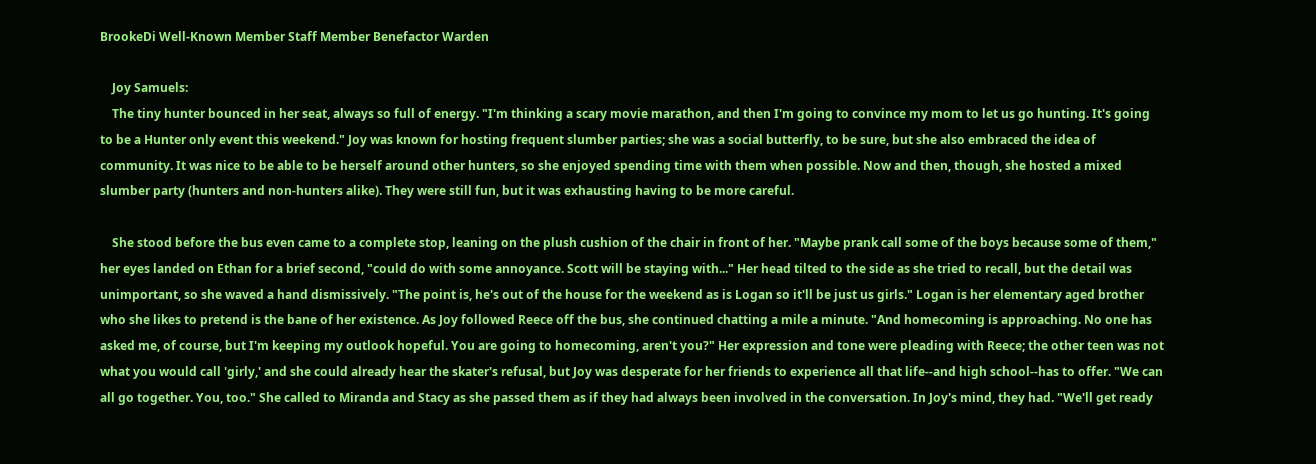BrookeDi Well-Known Member Staff Member Benefactor Warden

    Joy Samuels:
    The tiny hunter bounced in her seat, always so full of energy. "I'm thinking a scary movie marathon, and then I'm going to convince my mom to let us go hunting. It's going to be a Hunter only event this weekend." Joy was known for hosting frequent slumber parties; she was a social butterfly, to be sure, but she also embraced the idea of community. It was nice to be able to be herself around other hunters, so she enjoyed spending time with them when possible. Now and then, though, she hosted a mixed slumber party (hunters and non-hunters alike). They were still fun, but it was exhausting having to be more careful.

    She stood before the bus even came to a complete stop, leaning on the plush cushion of the chair in front of her. "Maybe prank call some of the boys because some of them," her eyes landed on Ethan for a brief second, "could do with some annoyance. Scott will be staying with..." Her head tilted to the side as she tried to recall, but the detail was unimportant, so she waved a hand dismissively. "The point is, he's out of the house for the weekend as is Logan so it'll be just us girls." Logan is her elementary aged brother who she likes to pretend is the bane of her existence. As Joy followed Reece off the bus, she continued chatting a mile a minute. "And homecoming is approaching. No one has asked me, of course, but I'm keeping my outlook hopeful. You are going to homecoming, aren't you?" Her expression and tone were pleading with Reece; the other teen was not what you would call 'girly,' and she could already hear the skater's refusal, but Joy was desperate for her friends to experience all that life--and high school--has to offer. "We can all go together. You, too." She called to Miranda and Stacy as she passed them as if they had always been involved in the conversation. In Joy's mind, they had. "We'll get ready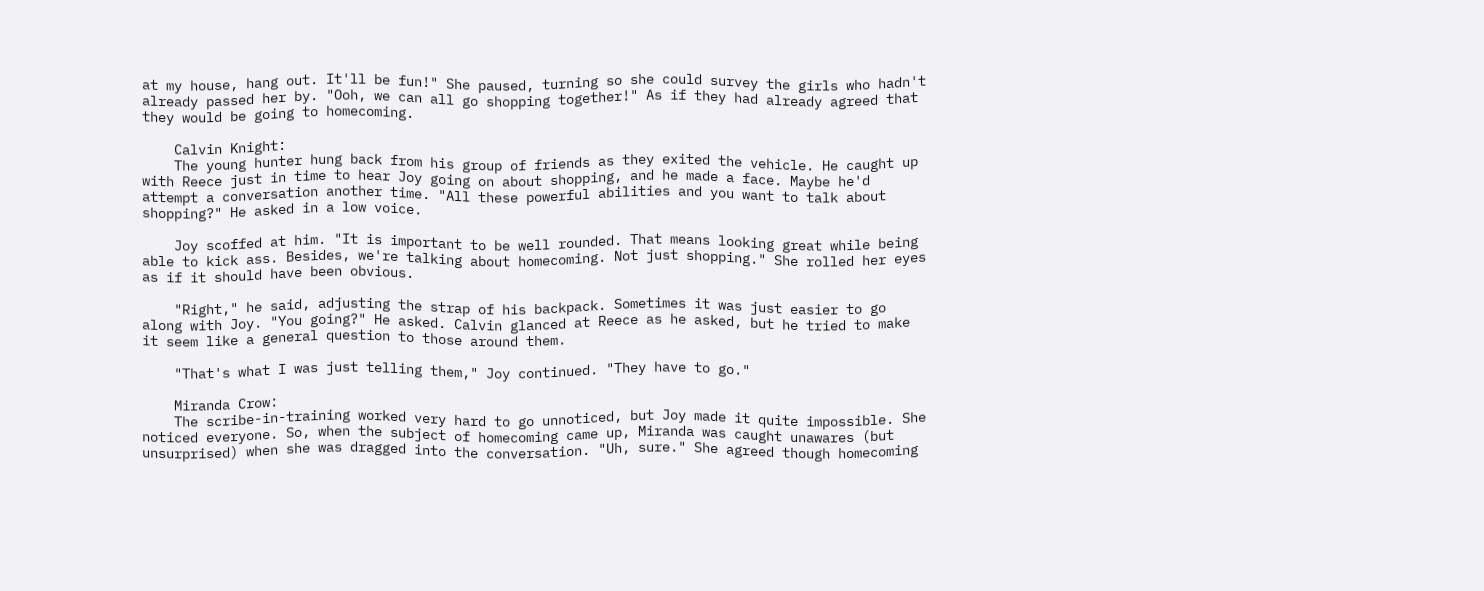at my house, hang out. It'll be fun!" She paused, turning so she could survey the girls who hadn't already passed her by. "Ooh, we can all go shopping together!" As if they had already agreed that they would be going to homecoming.

    Calvin Knight:
    The young hunter hung back from his group of friends as they exited the vehicle. He caught up with Reece just in time to hear Joy going on about shopping, and he made a face. Maybe he'd attempt a conversation another time. "All these powerful abilities and you want to talk about shopping?" He asked in a low voice.

    Joy scoffed at him. "It is important to be well rounded. That means looking great while being able to kick ass. Besides, we're talking about homecoming. Not just shopping." She rolled her eyes as if it should have been obvious.

    "Right," he said, adjusting the strap of his backpack. Sometimes it was just easier to go along with Joy. "You going?" He asked. Calvin glanced at Reece as he asked, but he tried to make it seem like a general question to those around them.

    "That's what I was just telling them," Joy continued. "They have to go."

    Miranda Crow:
    The scribe-in-training worked very hard to go unnoticed, but Joy made it quite impossible. She noticed everyone. So, when the subject of homecoming came up, Miranda was caught unawares (but unsurprised) when she was dragged into the conversation. "Uh, sure." She agreed though homecoming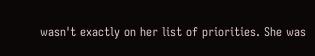wasn't exactly on her list of priorities. She was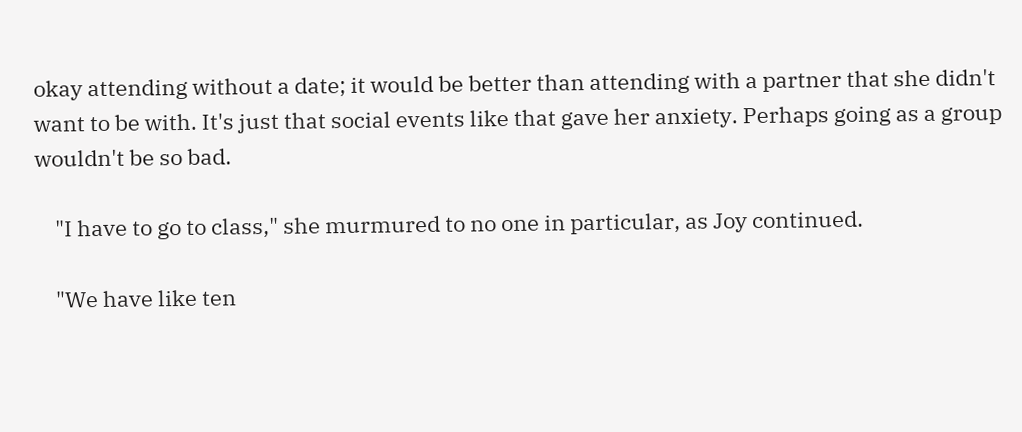okay attending without a date; it would be better than attending with a partner that she didn't want to be with. It's just that social events like that gave her anxiety. Perhaps going as a group wouldn't be so bad.

    "I have to go to class," she murmured to no one in particular, as Joy continued.

    "We have like ten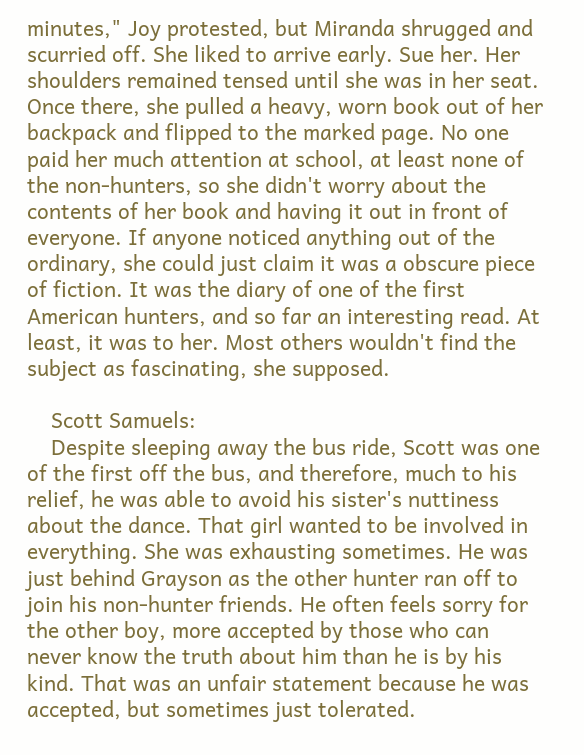minutes," Joy protested, but Miranda shrugged and scurried off. She liked to arrive early. Sue her. Her shoulders remained tensed until she was in her seat. Once there, she pulled a heavy, worn book out of her backpack and flipped to the marked page. No one paid her much attention at school, at least none of the non-hunters, so she didn't worry about the contents of her book and having it out in front of everyone. If anyone noticed anything out of the ordinary, she could just claim it was a obscure piece of fiction. It was the diary of one of the first American hunters, and so far an interesting read. At least, it was to her. Most others wouldn't find the subject as fascinating, she supposed.

    Scott Samuels:
    Despite sleeping away the bus ride, Scott was one of the first off the bus, and therefore, much to his relief, he was able to avoid his sister's nuttiness about the dance. That girl wanted to be involved in everything. She was exhausting sometimes. He was just behind Grayson as the other hunter ran off to join his non-hunter friends. He often feels sorry for the other boy, more accepted by those who can never know the truth about him than he is by his kind. That was an unfair statement because he was accepted, but sometimes just tolerated.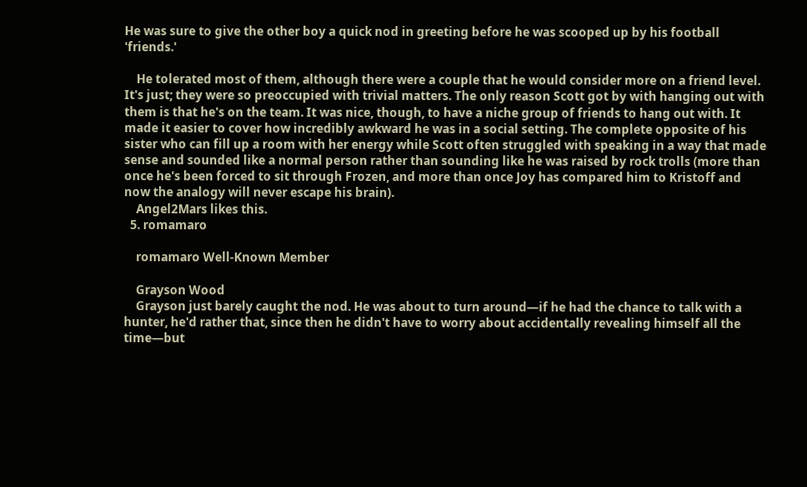He was sure to give the other boy a quick nod in greeting before he was scooped up by his football 'friends.'

    He tolerated most of them, although there were a couple that he would consider more on a friend level. It's just; they were so preoccupied with trivial matters. The only reason Scott got by with hanging out with them is that he's on the team. It was nice, though, to have a niche group of friends to hang out with. It made it easier to cover how incredibly awkward he was in a social setting. The complete opposite of his sister who can fill up a room with her energy while Scott often struggled with speaking in a way that made sense and sounded like a normal person rather than sounding like he was raised by rock trolls (more than once he's been forced to sit through Frozen, and more than once Joy has compared him to Kristoff and now the analogy will never escape his brain).
    Angel2Mars likes this.
  5. romamaro

    romamaro Well-Known Member

    Grayson Wood
    Grayson just barely caught the nod. He was about to turn around—if he had the chance to talk with a hunter, he'd rather that, since then he didn't have to worry about accidentally revealing himself all the time—but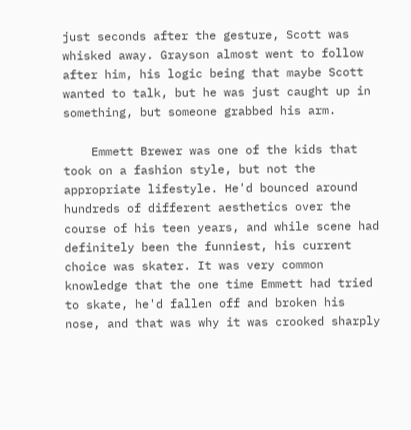just seconds after the gesture, Scott was whisked away. Grayson almost went to follow after him, his logic being that maybe Scott wanted to talk, but he was just caught up in something, but someone grabbed his arm.

    Emmett Brewer was one of the kids that took on a fashion style, but not the appropriate lifestyle. He'd bounced around hundreds of different aesthetics over the course of his teen years, and while scene had definitely been the funniest, his current choice was skater. It was very common knowledge that the one time Emmett had tried to skate, he'd fallen off and broken his nose, and that was why it was crooked sharply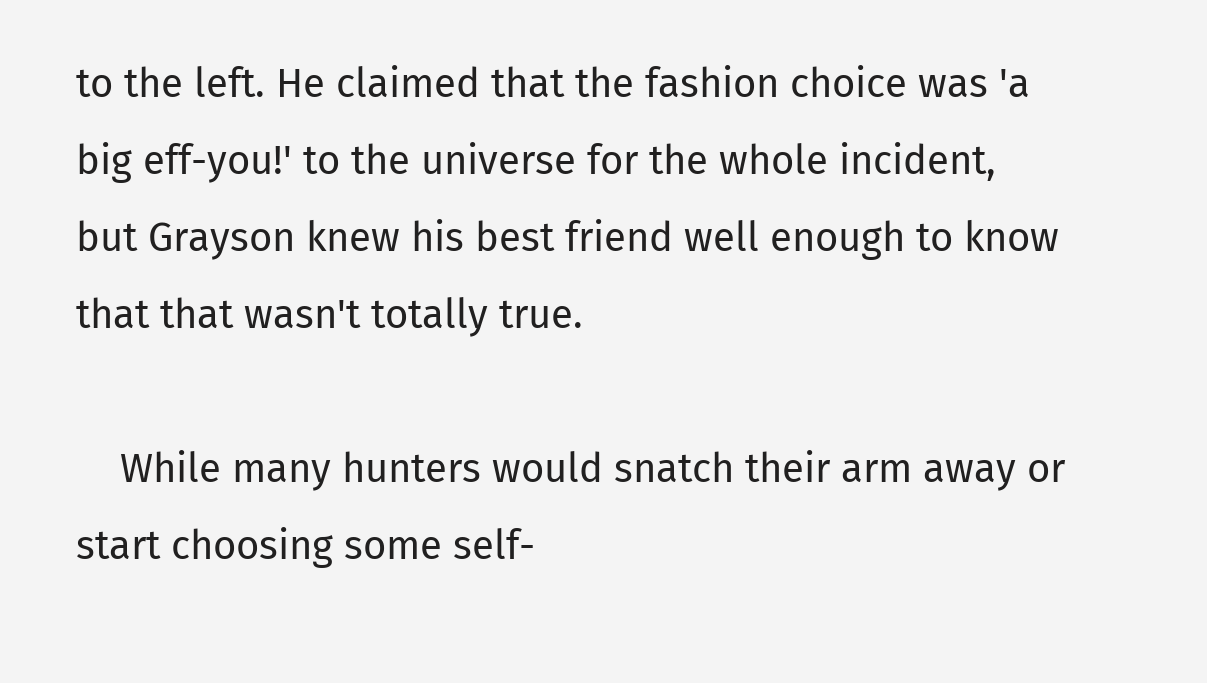to the left. He claimed that the fashion choice was 'a big eff-you!' to the universe for the whole incident, but Grayson knew his best friend well enough to know that that wasn't totally true.

    While many hunters would snatch their arm away or start choosing some self-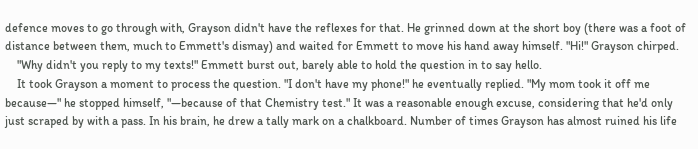defence moves to go through with, Grayson didn't have the reflexes for that. He grinned down at the short boy (there was a foot of distance between them, much to Emmett's dismay) and waited for Emmett to move his hand away himself. "Hi!" Grayson chirped.
    "Why didn't you reply to my texts!" Emmett burst out, barely able to hold the question in to say hello.
    It took Grayson a moment to process the question. "I don't have my phone!" he eventually replied. "My mom took it off me because—" he stopped himself, "—because of that Chemistry test." It was a reasonable enough excuse, considering that he'd only just scraped by with a pass. In his brain, he drew a tally mark on a chalkboard. Number of times Grayson has almost ruined his life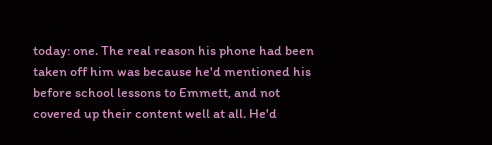today: one. The real reason his phone had been taken off him was because he'd mentioned his before school lessons to Emmett, and not covered up their content well at all. He'd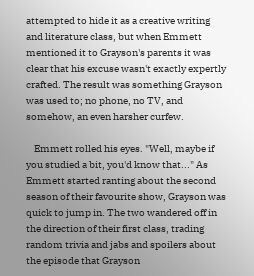attempted to hide it as a creative writing and literature class, but when Emmett mentioned it to Grayson's parents it was clear that his excuse wasn't exactly expertly crafted. The result was something Grayson was used to; no phone, no TV, and somehow, an even harsher curfew.

    Emmett rolled his eyes. "Well, maybe if you studied a bit, you'd know that..." As Emmett started ranting about the second season of their favourite show, Grayson was quick to jump in. The two wandered off in the direction of their first class, trading random trivia and jabs and spoilers about the episode that Grayson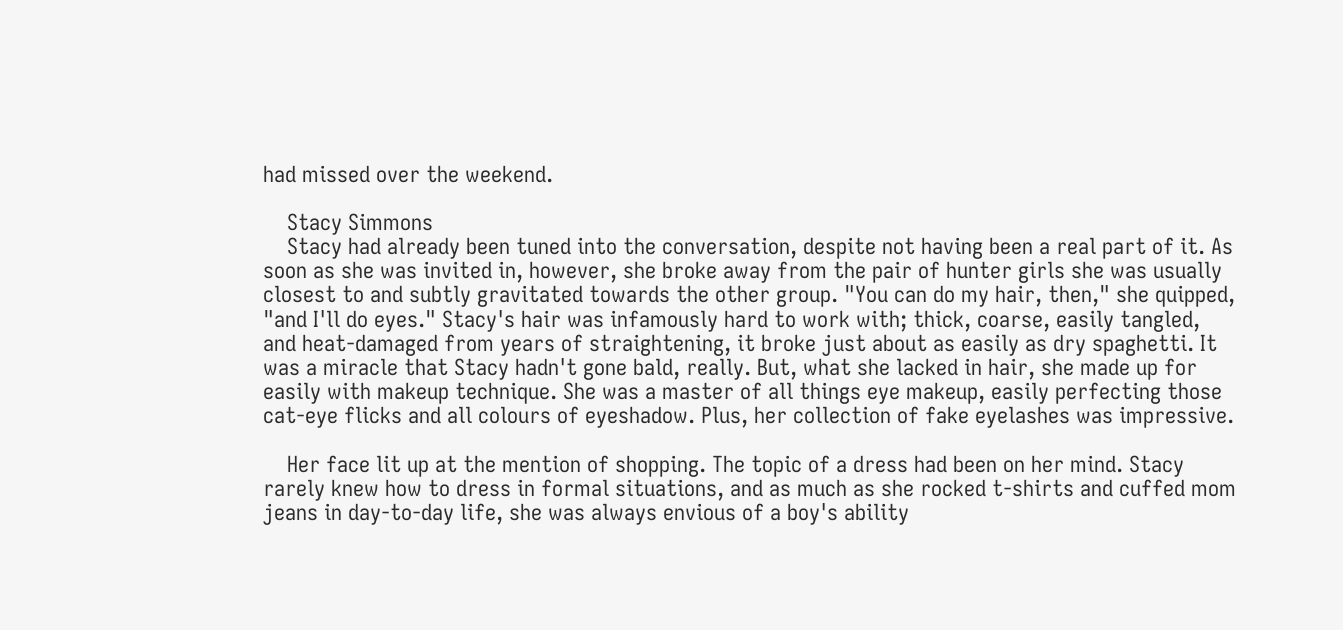had missed over the weekend.

    Stacy Simmons
    Stacy had already been tuned into the conversation, despite not having been a real part of it. As soon as she was invited in, however, she broke away from the pair of hunter girls she was usually closest to and subtly gravitated towards the other group. "You can do my hair, then," she quipped, "and I'll do eyes." Stacy's hair was infamously hard to work with; thick, coarse, easily tangled, and heat-damaged from years of straightening, it broke just about as easily as dry spaghetti. It was a miracle that Stacy hadn't gone bald, really. But, what she lacked in hair, she made up for easily with makeup technique. She was a master of all things eye makeup, easily perfecting those cat-eye flicks and all colours of eyeshadow. Plus, her collection of fake eyelashes was impressive.

    Her face lit up at the mention of shopping. The topic of a dress had been on her mind. Stacy rarely knew how to dress in formal situations, and as much as she rocked t-shirts and cuffed mom jeans in day-to-day life, she was always envious of a boy's ability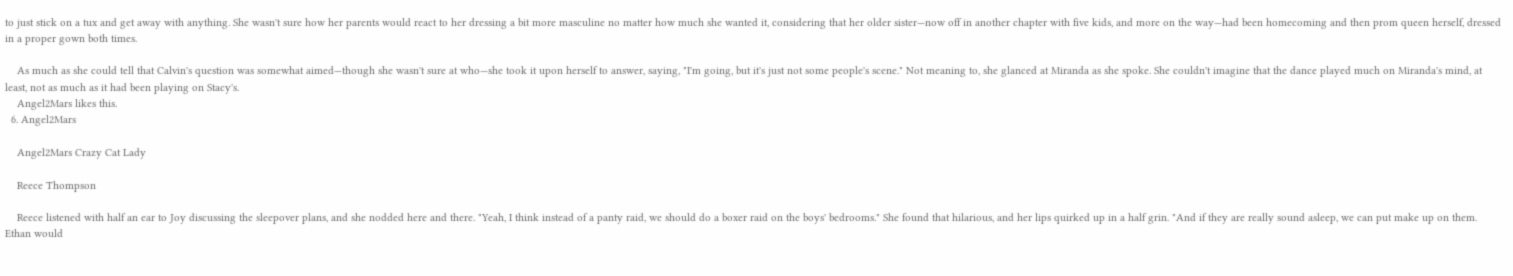to just stick on a tux and get away with anything. She wasn't sure how her parents would react to her dressing a bit more masculine no matter how much she wanted it, considering that her older sister—now off in another chapter with five kids, and more on the way—had been homecoming and then prom queen herself, dressed in a proper gown both times.

    As much as she could tell that Calvin's question was somewhat aimed—though she wasn't sure at who—she took it upon herself to answer, saying, "I'm going, but it's just not some people's scene." Not meaning to, she glanced at Miranda as she spoke. She couldn't imagine that the dance played much on Miranda's mind, at least, not as much as it had been playing on Stacy's.
    Angel2Mars likes this.
  6. Angel2Mars

    Angel2Mars Crazy Cat Lady

    Reece Thompson

    Reece listened with half an ear to Joy discussing the sleepover plans, and she nodded here and there. "Yeah, I think instead of a panty raid, we should do a boxer raid on the boys' bedrooms." She found that hilarious, and her lips quirked up in a half grin. "And if they are really sound asleep, we can put make up on them. Ethan would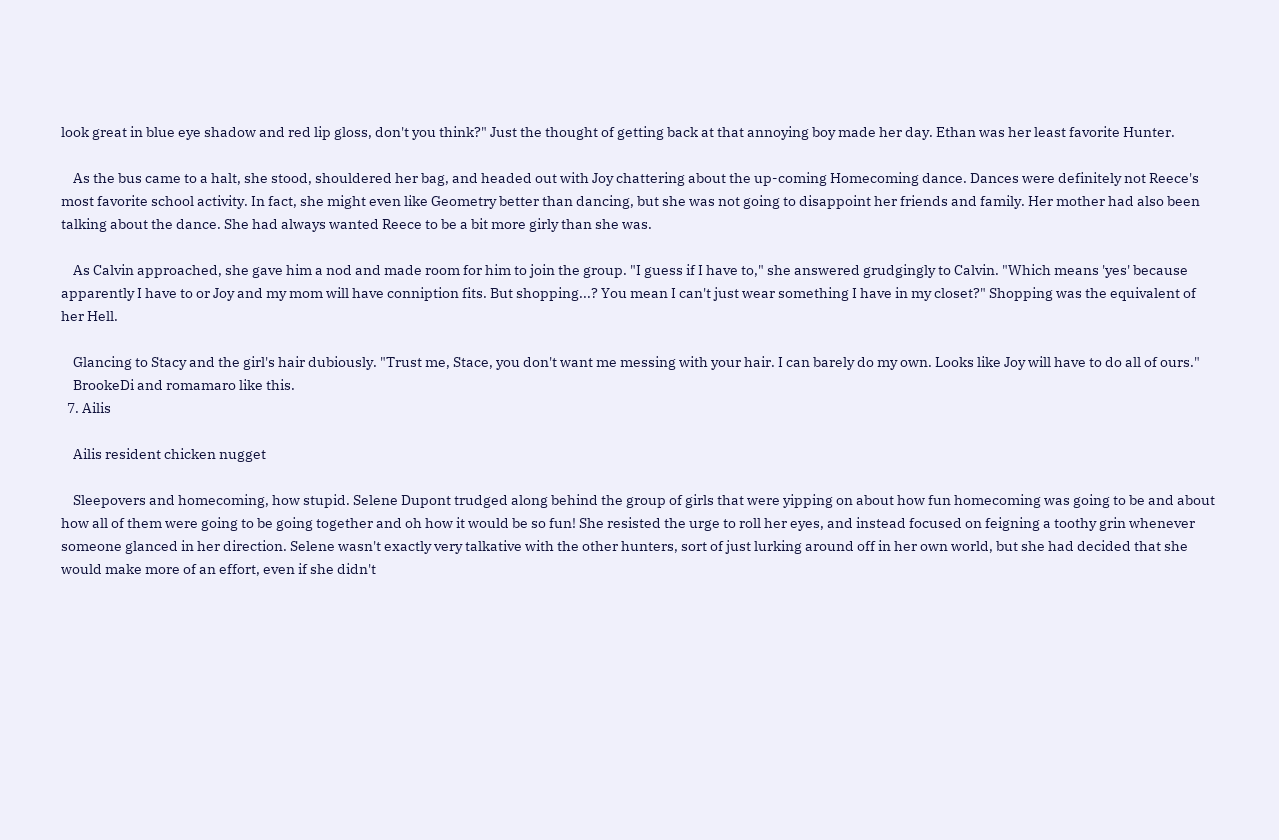look great in blue eye shadow and red lip gloss, don't you think?" Just the thought of getting back at that annoying boy made her day. Ethan was her least favorite Hunter.

    As the bus came to a halt, she stood, shouldered her bag, and headed out with Joy chattering about the up-coming Homecoming dance. Dances were definitely not Reece's most favorite school activity. In fact, she might even like Geometry better than dancing, but she was not going to disappoint her friends and family. Her mother had also been talking about the dance. She had always wanted Reece to be a bit more girly than she was.

    As Calvin approached, she gave him a nod and made room for him to join the group. "I guess if I have to," she answered grudgingly to Calvin. "Which means 'yes' because apparently I have to or Joy and my mom will have conniption fits. But shopping...? You mean I can't just wear something I have in my closet?" Shopping was the equivalent of her Hell.

    Glancing to Stacy and the girl's hair dubiously. "Trust me, Stace, you don't want me messing with your hair. I can barely do my own. Looks like Joy will have to do all of ours."
    BrookeDi and romamaro like this.
  7. Ailis

    Ailis resident chicken nugget

    Sleepovers and homecoming, how stupid. Selene Dupont trudged along behind the group of girls that were yipping on about how fun homecoming was going to be and about how all of them were going to be going together and oh how it would be so fun! She resisted the urge to roll her eyes, and instead focused on feigning a toothy grin whenever someone glanced in her direction. Selene wasn't exactly very talkative with the other hunters, sort of just lurking around off in her own world, but she had decided that she would make more of an effort, even if she didn't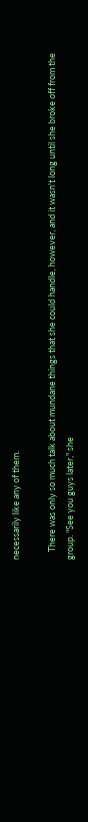necessarily like any of them.

    There was only so much talk about mundane things that she could handle, however, and it wasn't long until she broke off from the group. "See you guys later," she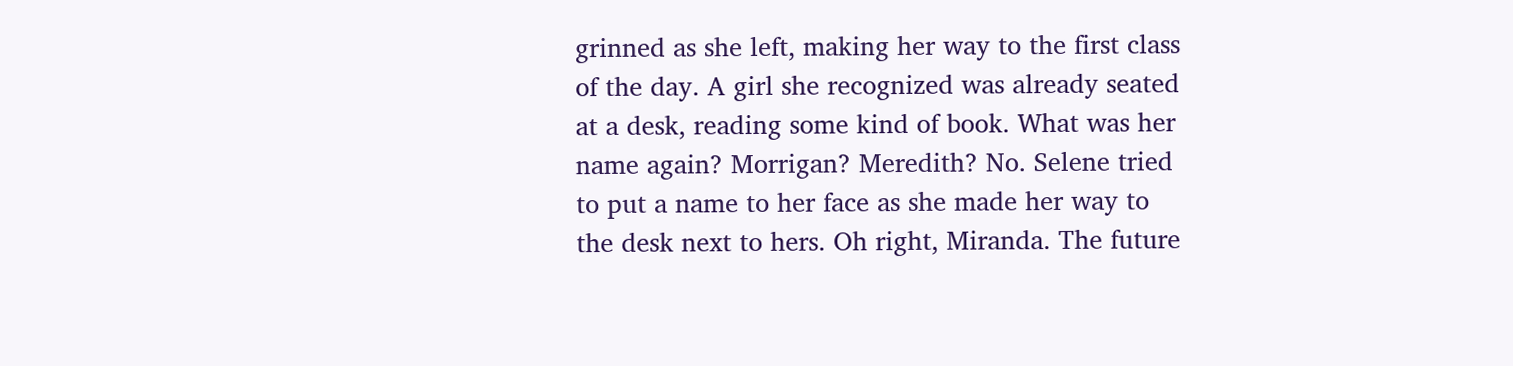grinned as she left, making her way to the first class of the day. A girl she recognized was already seated at a desk, reading some kind of book. What was her name again? Morrigan? Meredith? No. Selene tried to put a name to her face as she made her way to the desk next to hers. Oh right, Miranda. The future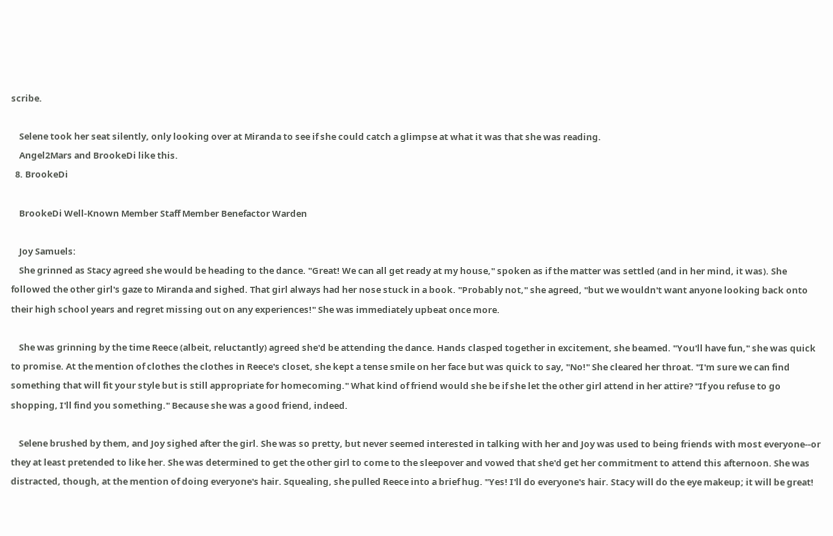scribe.

    Selene took her seat silently, only looking over at Miranda to see if she could catch a glimpse at what it was that she was reading.
    Angel2Mars and BrookeDi like this.
  8. BrookeDi

    BrookeDi Well-Known Member Staff Member Benefactor Warden

    Joy Samuels:
    She grinned as Stacy agreed she would be heading to the dance. "Great! We can all get ready at my house," spoken as if the matter was settled (and in her mind, it was). She followed the other girl's gaze to Miranda and sighed. That girl always had her nose stuck in a book. "Probably not," she agreed, "but we wouldn't want anyone looking back onto their high school years and regret missing out on any experiences!" She was immediately upbeat once more.

    She was grinning by the time Reece (albeit, reluctantly) agreed she'd be attending the dance. Hands clasped together in excitement, she beamed. "You'll have fun," she was quick to promise. At the mention of clothes the clothes in Reece's closet, she kept a tense smile on her face but was quick to say, "No!" She cleared her throat. "I'm sure we can find something that will fit your style but is still appropriate for homecoming." What kind of friend would she be if she let the other girl attend in her attire? "If you refuse to go shopping, I'll find you something." Because she was a good friend, indeed.

    Selene brushed by them, and Joy sighed after the girl. She was so pretty, but never seemed interested in talking with her and Joy was used to being friends with most everyone--or they at least pretended to like her. She was determined to get the other girl to come to the sleepover and vowed that she'd get her commitment to attend this afternoon. She was distracted, though, at the mention of doing everyone's hair. Squealing, she pulled Reece into a brief hug. "Yes! I'll do everyone's hair. Stacy will do the eye makeup; it will be great!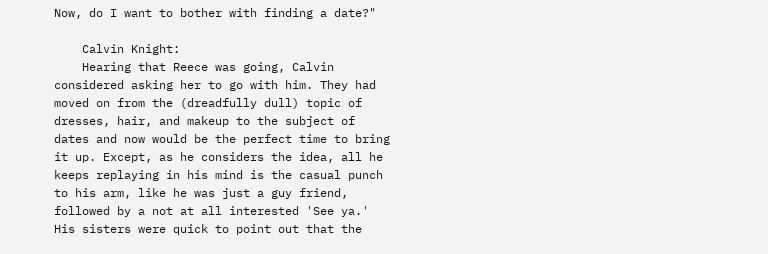Now, do I want to bother with finding a date?"

    Calvin Knight:
    Hearing that Reece was going, Calvin considered asking her to go with him. They had moved on from the (dreadfully dull) topic of dresses, hair, and makeup to the subject of dates and now would be the perfect time to bring it up. Except, as he considers the idea, all he keeps replaying in his mind is the casual punch to his arm, like he was just a guy friend, followed by a not at all interested 'See ya.' His sisters were quick to point out that the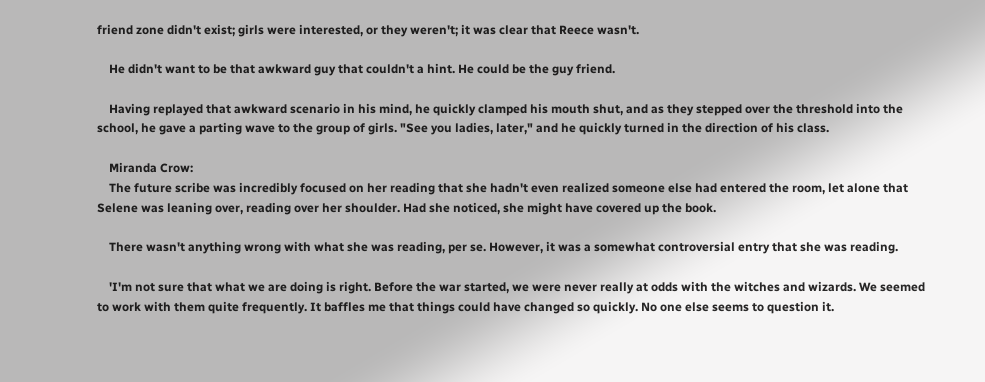friend zone didn't exist; girls were interested, or they weren't; it was clear that Reece wasn't.

    He didn't want to be that awkward guy that couldn't a hint. He could be the guy friend.

    Having replayed that awkward scenario in his mind, he quickly clamped his mouth shut, and as they stepped over the threshold into the school, he gave a parting wave to the group of girls. "See you ladies, later," and he quickly turned in the direction of his class.

    Miranda Crow:
    The future scribe was incredibly focused on her reading that she hadn't even realized someone else had entered the room, let alone that Selene was leaning over, reading over her shoulder. Had she noticed, she might have covered up the book.

    There wasn't anything wrong with what she was reading, per se. However, it was a somewhat controversial entry that she was reading.

    'I'm not sure that what we are doing is right. Before the war started, we were never really at odds with the witches and wizards. We seemed to work with them quite frequently. It baffles me that things could have changed so quickly. No one else seems to question it.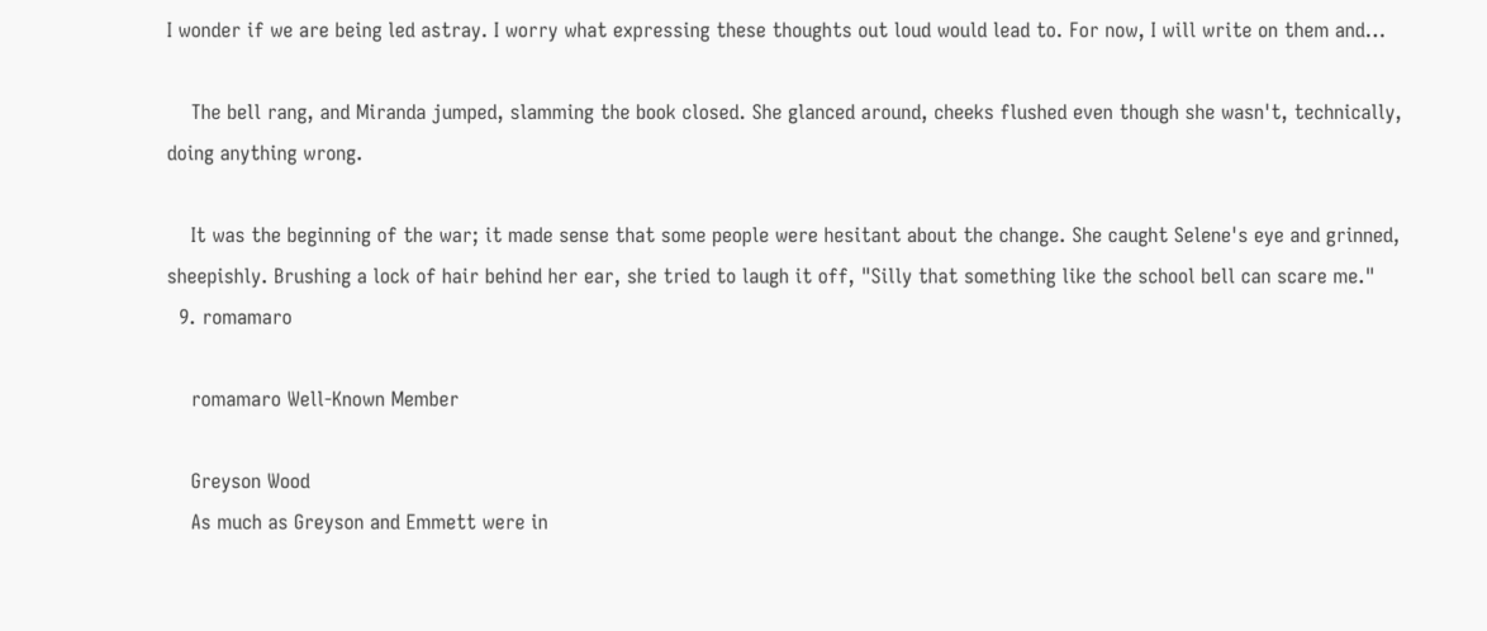I wonder if we are being led astray. I worry what expressing these thoughts out loud would lead to. For now, I will write on them and...

    The bell rang, and Miranda jumped, slamming the book closed. She glanced around, cheeks flushed even though she wasn't, technically, doing anything wrong.

    It was the beginning of the war; it made sense that some people were hesitant about the change. She caught Selene's eye and grinned, sheepishly. Brushing a lock of hair behind her ear, she tried to laugh it off, "Silly that something like the school bell can scare me."
  9. romamaro

    romamaro Well-Known Member

    Greyson Wood
    As much as Greyson and Emmett were in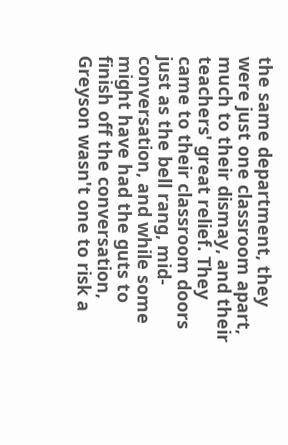the same department, they were just one classroom apart, much to their dismay, and their teachers' great relief. They came to their classroom doors just as the bell rang, mid-conversation, and while some might have had the guts to finish off the conversation, Greyson wasn't one to risk a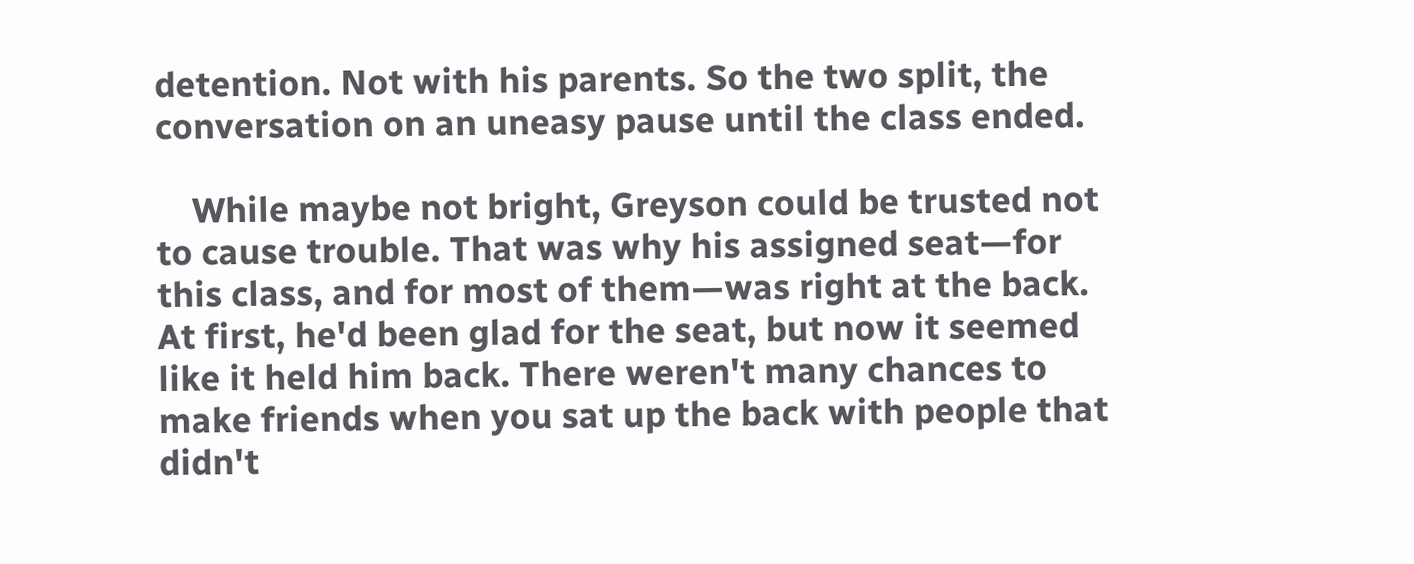detention. Not with his parents. So the two split, the conversation on an uneasy pause until the class ended.

    While maybe not bright, Greyson could be trusted not to cause trouble. That was why his assigned seat—for this class, and for most of them—was right at the back. At first, he'd been glad for the seat, but now it seemed like it held him back. There weren't many chances to make friends when you sat up the back with people that didn't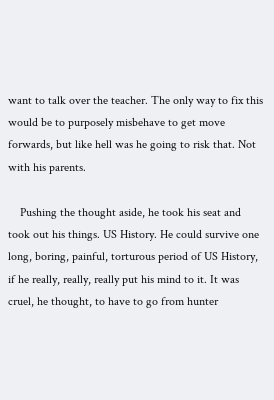want to talk over the teacher. The only way to fix this would be to purposely misbehave to get move forwards, but like hell was he going to risk that. Not with his parents.

    Pushing the thought aside, he took his seat and took out his things. US History. He could survive one long, boring, painful, torturous period of US History, if he really, really, really put his mind to it. It was cruel, he thought, to have to go from hunter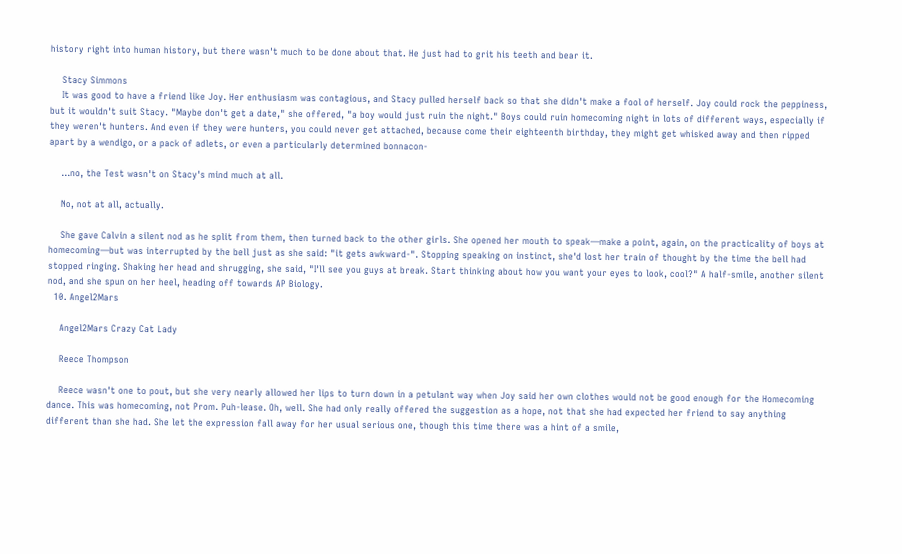history right into human history, but there wasn't much to be done about that. He just had to grit his teeth and bear it.

    Stacy Simmons
    It was good to have a friend like Joy. Her enthusiasm was contagious, and Stacy pulled herself back so that she didn't make a fool of herself. Joy could rock the peppiness, but it wouldn't suit Stacy. "Maybe don't get a date," she offered, "a boy would just ruin the night." Boys could ruin homecoming night in lots of different ways, especially if they weren't hunters. And even if they were hunters, you could never get attached, because come their eighteenth birthday, they might get whisked away and then ripped apart by a wendigo, or a pack of adlets, or even a particularly determined bonnacon-

    ...no, the Test wasn't on Stacy's mind much at all.

    No, not at all, actually.

    She gave Calvin a silent nod as he split from them, then turned back to the other girls. She opened her mouth to speak—make a point, again, on the practicality of boys at homecoming—but was interrupted by the bell just as she said: "it gets awkward-". Stopping speaking on instinct, she'd lost her train of thought by the time the bell had stopped ringing. Shaking her head and shrugging, she said, "I'll see you guys at break. Start thinking about how you want your eyes to look, cool?" A half-smile, another silent nod, and she spun on her heel, heading off towards AP Biology.
  10. Angel2Mars

    Angel2Mars Crazy Cat Lady

    Reece Thompson

    Reece wasn't one to pout, but she very nearly allowed her lips to turn down in a petulant way when Joy said her own clothes would not be good enough for the Homecoming dance. This was homecoming, not Prom. Puh-lease. Oh, well. She had only really offered the suggestion as a hope, not that she had expected her friend to say anything different than she had. She let the expression fall away for her usual serious one, though this time there was a hint of a smile,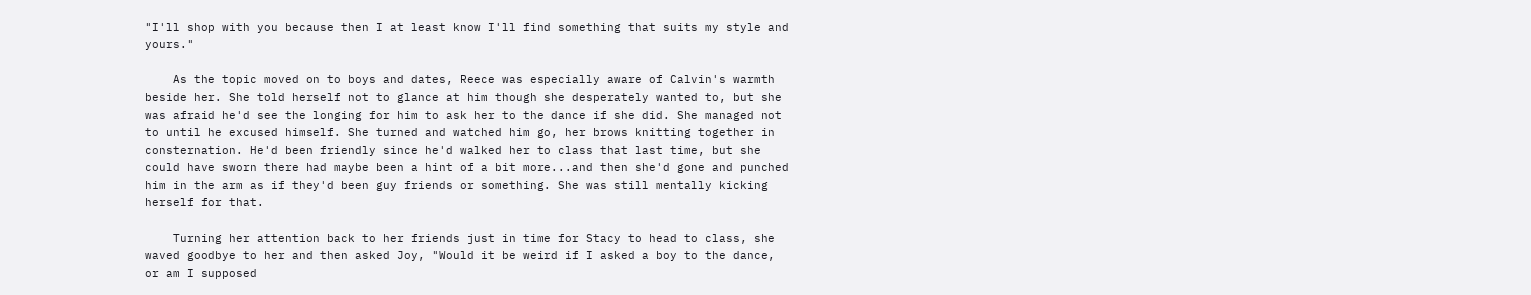"I'll shop with you because then I at least know I'll find something that suits my style and yours."

    As the topic moved on to boys and dates, Reece was especially aware of Calvin's warmth beside her. She told herself not to glance at him though she desperately wanted to, but she was afraid he'd see the longing for him to ask her to the dance if she did. She managed not to until he excused himself. She turned and watched him go, her brows knitting together in consternation. He'd been friendly since he'd walked her to class that last time, but she could have sworn there had maybe been a hint of a bit more...and then she'd gone and punched him in the arm as if they'd been guy friends or something. She was still mentally kicking herself for that.

    Turning her attention back to her friends just in time for Stacy to head to class, she waved goodbye to her and then asked Joy, "Would it be weird if I asked a boy to the dance, or am I supposed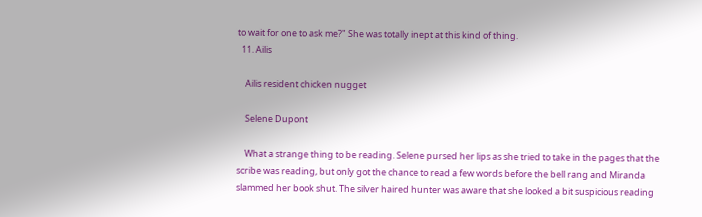to wait for one to ask me?" She was totally inept at this kind of thing.
  11. Ailis

    Ailis resident chicken nugget

    Selene Dupont

    What a strange thing to be reading. Selene pursed her lips as she tried to take in the pages that the scribe was reading, but only got the chance to read a few words before the bell rang and Miranda slammed her book shut. The silver haired hunter was aware that she looked a bit suspicious reading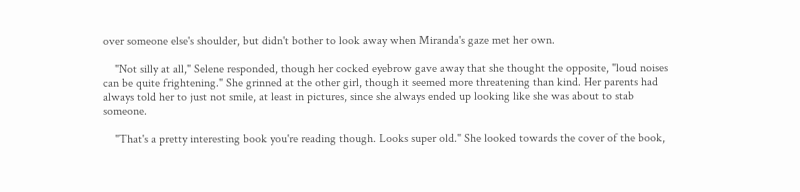over someone else's shoulder, but didn't bother to look away when Miranda's gaze met her own.

    "Not silly at all," Selene responded, though her cocked eyebrow gave away that she thought the opposite, "loud noises can be quite frightening." She grinned at the other girl, though it seemed more threatening than kind. Her parents had always told her to just not smile, at least in pictures, since she always ended up looking like she was about to stab someone.

    "That's a pretty interesting book you're reading though. Looks super old." She looked towards the cover of the book,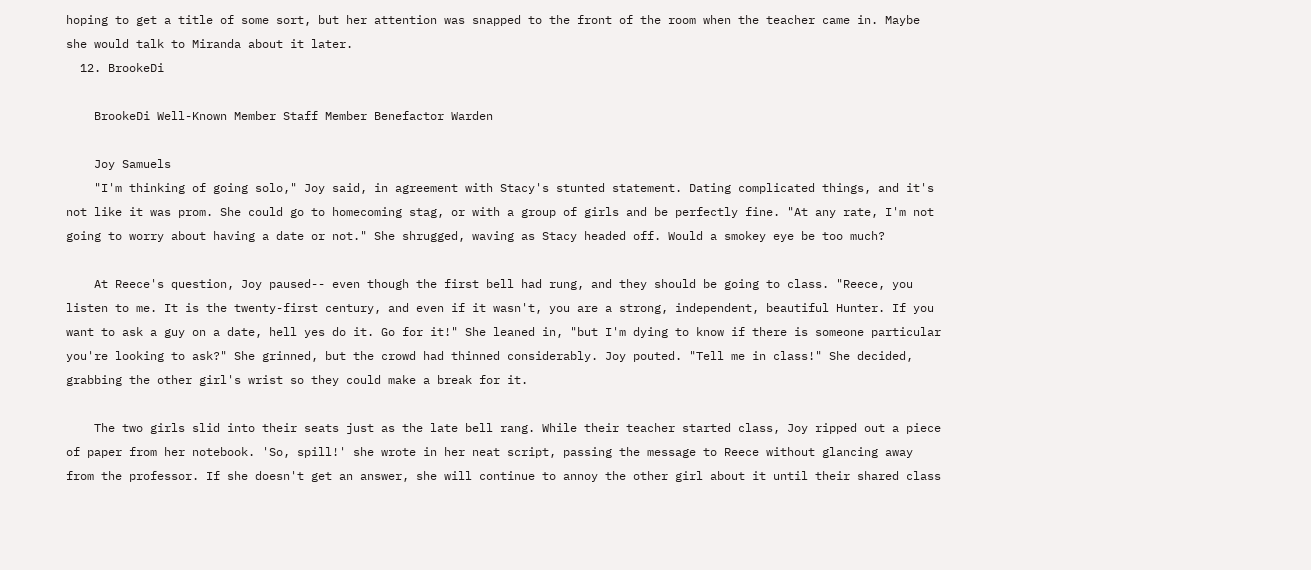hoping to get a title of some sort, but her attention was snapped to the front of the room when the teacher came in. Maybe she would talk to Miranda about it later.
  12. BrookeDi

    BrookeDi Well-Known Member Staff Member Benefactor Warden

    Joy Samuels
    "I'm thinking of going solo," Joy said, in agreement with Stacy's stunted statement. Dating complicated things, and it's not like it was prom. She could go to homecoming stag, or with a group of girls and be perfectly fine. "At any rate, I'm not going to worry about having a date or not." She shrugged, waving as Stacy headed off. Would a smokey eye be too much?

    At Reece's question, Joy paused-- even though the first bell had rung, and they should be going to class. "Reece, you listen to me. It is the twenty-first century, and even if it wasn't, you are a strong, independent, beautiful Hunter. If you want to ask a guy on a date, hell yes do it. Go for it!" She leaned in, "but I'm dying to know if there is someone particular you're looking to ask?" She grinned, but the crowd had thinned considerably. Joy pouted. "Tell me in class!" She decided, grabbing the other girl's wrist so they could make a break for it.

    The two girls slid into their seats just as the late bell rang. While their teacher started class, Joy ripped out a piece of paper from her notebook. 'So, spill!' she wrote in her neat script, passing the message to Reece without glancing away from the professor. If she doesn't get an answer, she will continue to annoy the other girl about it until their shared class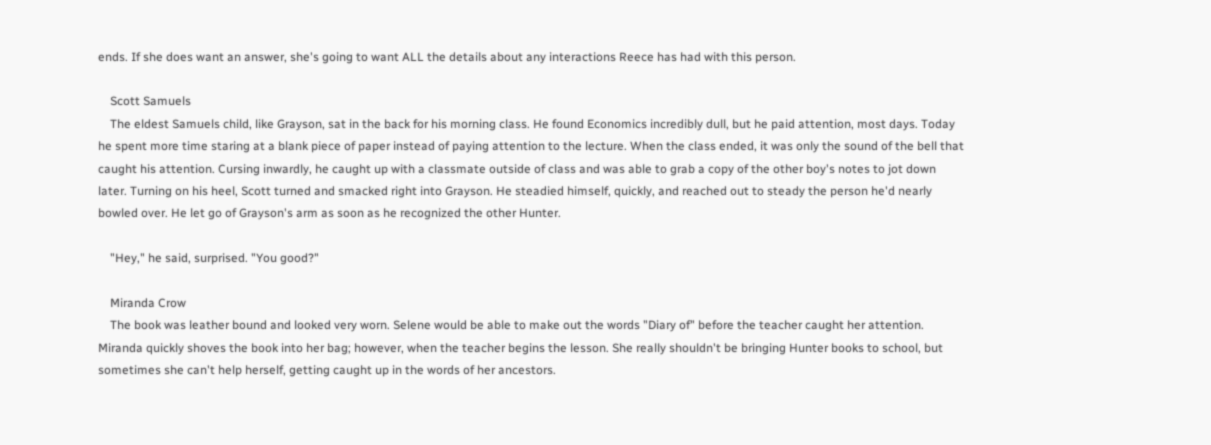ends. If she does want an answer, she's going to want ALL the details about any interactions Reece has had with this person.

    Scott Samuels
    The eldest Samuels child, like Grayson, sat in the back for his morning class. He found Economics incredibly dull, but he paid attention, most days. Today he spent more time staring at a blank piece of paper instead of paying attention to the lecture. When the class ended, it was only the sound of the bell that caught his attention. Cursing inwardly, he caught up with a classmate outside of class and was able to grab a copy of the other boy's notes to jot down later. Turning on his heel, Scott turned and smacked right into Grayson. He steadied himself, quickly, and reached out to steady the person he'd nearly bowled over. He let go of Grayson's arm as soon as he recognized the other Hunter.

    "Hey," he said, surprised. "You good?"

    Miranda Crow
    The book was leather bound and looked very worn. Selene would be able to make out the words "Diary of" before the teacher caught her attention. Miranda quickly shoves the book into her bag; however, when the teacher begins the lesson. She really shouldn't be bringing Hunter books to school, but sometimes she can't help herself, getting caught up in the words of her ancestors.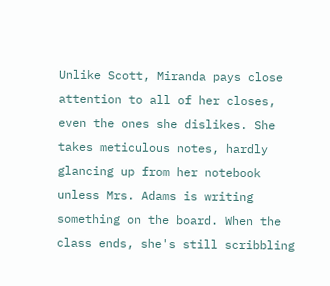Unlike Scott, Miranda pays close attention to all of her closes, even the ones she dislikes. She takes meticulous notes, hardly glancing up from her notebook unless Mrs. Adams is writing something on the board. When the class ends, she's still scribbling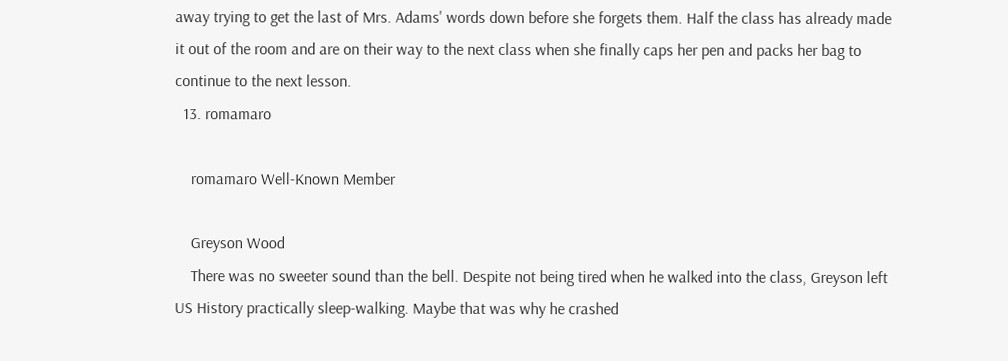away trying to get the last of Mrs. Adams' words down before she forgets them. Half the class has already made it out of the room and are on their way to the next class when she finally caps her pen and packs her bag to continue to the next lesson.
  13. romamaro

    romamaro Well-Known Member

    Greyson Wood
    There was no sweeter sound than the bell. Despite not being tired when he walked into the class, Greyson left US History practically sleep-walking. Maybe that was why he crashed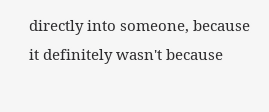directly into someone, because it definitely wasn't because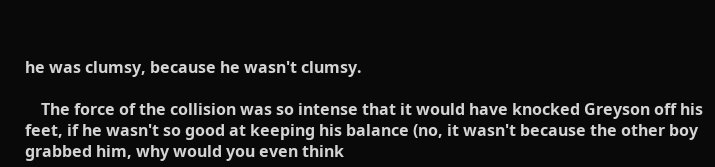he was clumsy, because he wasn't clumsy.

    The force of the collision was so intense that it would have knocked Greyson off his feet, if he wasn't so good at keeping his balance (no, it wasn't because the other boy grabbed him, why would you even think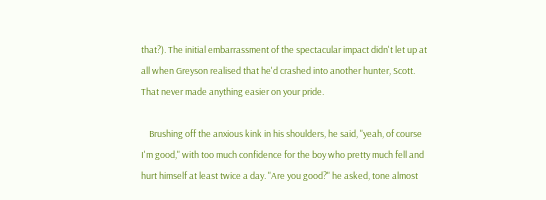that?). The initial embarrassment of the spectacular impact didn't let up at all when Greyson realised that he'd crashed into another hunter, Scott. That never made anything easier on your pride.

    Brushing off the anxious kink in his shoulders, he said, "yeah, of course I'm good," with too much confidence for the boy who pretty much fell and hurt himself at least twice a day. "Are you good?" he asked, tone almost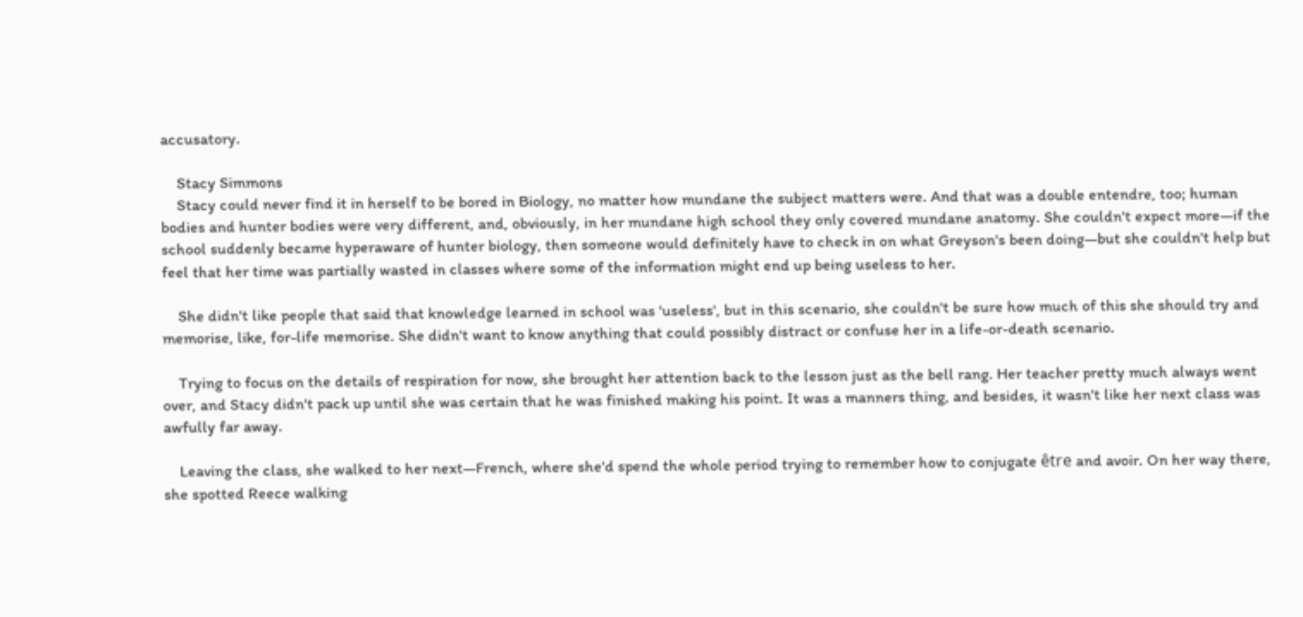accusatory.

    Stacy Simmons
    Stacy could never find it in herself to be bored in Biology, no matter how mundane the subject matters were. And that was a double entendre, too; human bodies and hunter bodies were very different, and, obviously, in her mundane high school they only covered mundane anatomy. She couldn't expect more—if the school suddenly became hyperaware of hunter biology, then someone would definitely have to check in on what Greyson's been doing—but she couldn't help but feel that her time was partially wasted in classes where some of the information might end up being useless to her.

    She didn't like people that said that knowledge learned in school was 'useless', but in this scenario, she couldn't be sure how much of this she should try and memorise, like, for-life memorise. She didn't want to know anything that could possibly distract or confuse her in a life-or-death scenario.

    Trying to focus on the details of respiration for now, she brought her attention back to the lesson just as the bell rang. Her teacher pretty much always went over, and Stacy didn't pack up until she was certain that he was finished making his point. It was a manners thing, and besides, it wasn't like her next class was awfully far away.

    Leaving the class, she walked to her next—French, where she'd spend the whole period trying to remember how to conjugate être and avoir. On her way there, she spotted Reece walking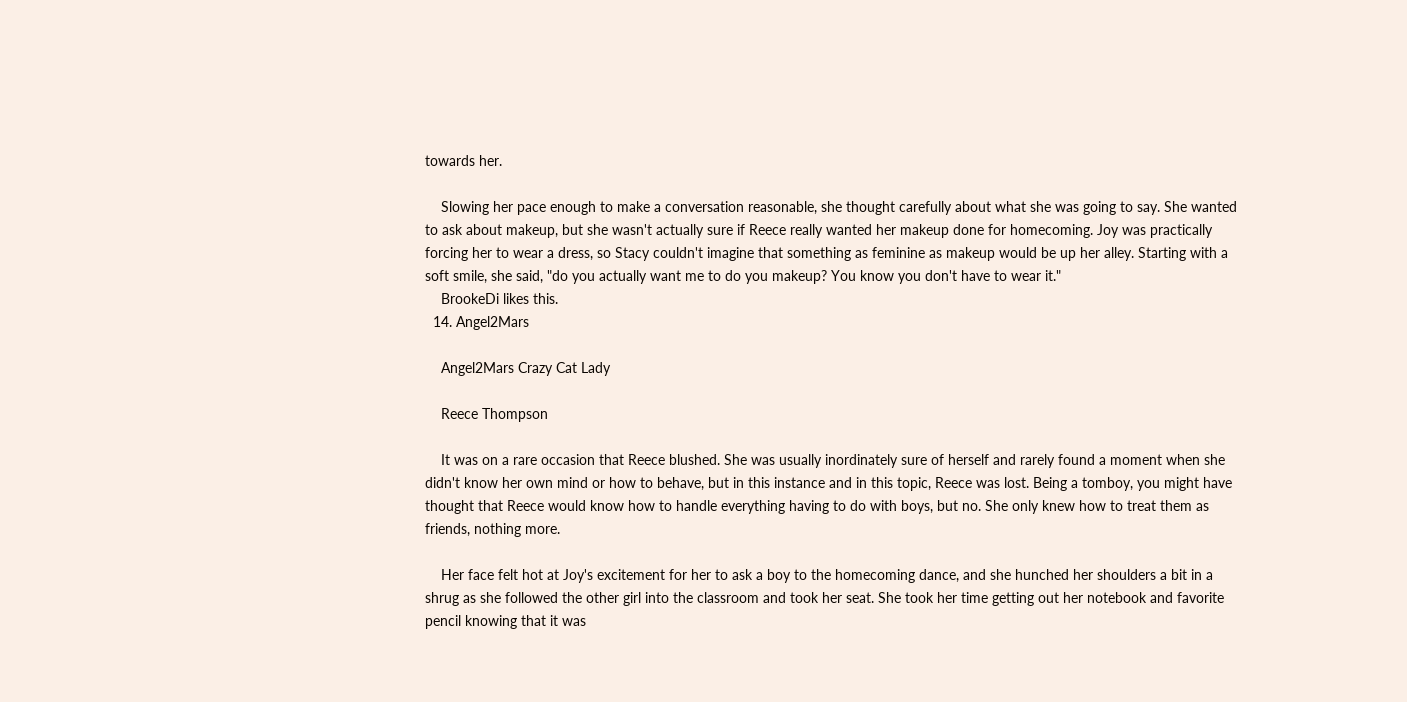towards her.

    Slowing her pace enough to make a conversation reasonable, she thought carefully about what she was going to say. She wanted to ask about makeup, but she wasn't actually sure if Reece really wanted her makeup done for homecoming. Joy was practically forcing her to wear a dress, so Stacy couldn't imagine that something as feminine as makeup would be up her alley. Starting with a soft smile, she said, "do you actually want me to do you makeup? You know you don't have to wear it."
    BrookeDi likes this.
  14. Angel2Mars

    Angel2Mars Crazy Cat Lady

    Reece Thompson

    It was on a rare occasion that Reece blushed. She was usually inordinately sure of herself and rarely found a moment when she didn't know her own mind or how to behave, but in this instance and in this topic, Reece was lost. Being a tomboy, you might have thought that Reece would know how to handle everything having to do with boys, but no. She only knew how to treat them as friends, nothing more.

    Her face felt hot at Joy's excitement for her to ask a boy to the homecoming dance, and she hunched her shoulders a bit in a shrug as she followed the other girl into the classroom and took her seat. She took her time getting out her notebook and favorite pencil knowing that it was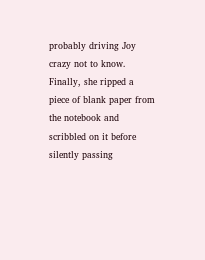probably driving Joy crazy not to know. Finally, she ripped a piece of blank paper from the notebook and scribbled on it before silently passing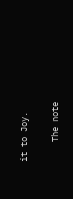it to Joy.

    The note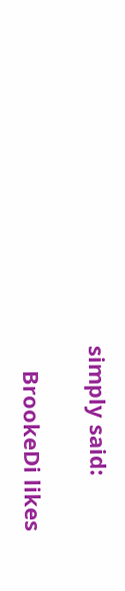simply said:

    BrookeDi likes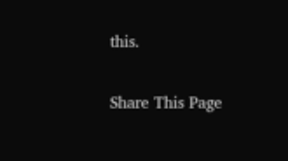this.

Share This Page